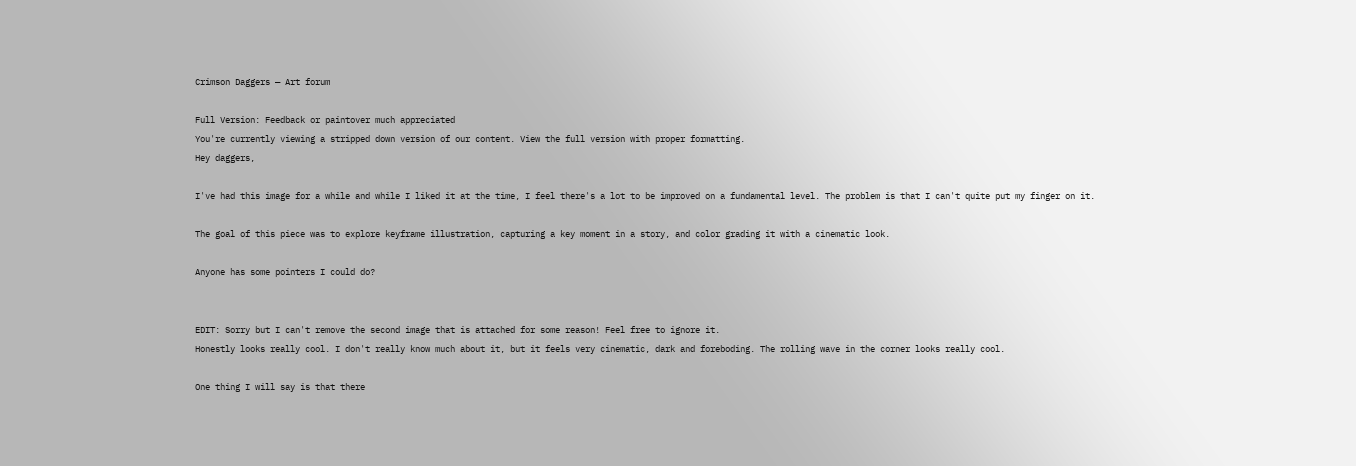Crimson Daggers — Art forum

Full Version: Feedback or paintover much appreciated
You're currently viewing a stripped down version of our content. View the full version with proper formatting.
Hey daggers,

I've had this image for a while and while I liked it at the time, I feel there's a lot to be improved on a fundamental level. The problem is that I can't quite put my finger on it.

The goal of this piece was to explore keyframe illustration, capturing a key moment in a story, and color grading it with a cinematic look.

Anyone has some pointers I could do?


EDIT: Sorry but I can't remove the second image that is attached for some reason! Feel free to ignore it.
Honestly looks really cool. I don't really know much about it, but it feels very cinematic, dark and foreboding. The rolling wave in the corner looks really cool.

One thing I will say is that there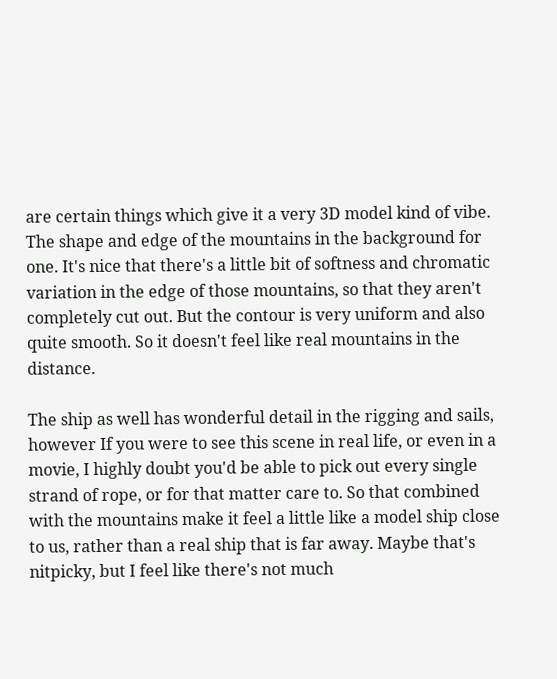are certain things which give it a very 3D model kind of vibe. The shape and edge of the mountains in the background for one. It's nice that there's a little bit of softness and chromatic variation in the edge of those mountains, so that they aren't completely cut out. But the contour is very uniform and also quite smooth. So it doesn't feel like real mountains in the distance.

The ship as well has wonderful detail in the rigging and sails, however If you were to see this scene in real life, or even in a movie, I highly doubt you'd be able to pick out every single strand of rope, or for that matter care to. So that combined with the mountains make it feel a little like a model ship close to us, rather than a real ship that is far away. Maybe that's nitpicky, but I feel like there's not much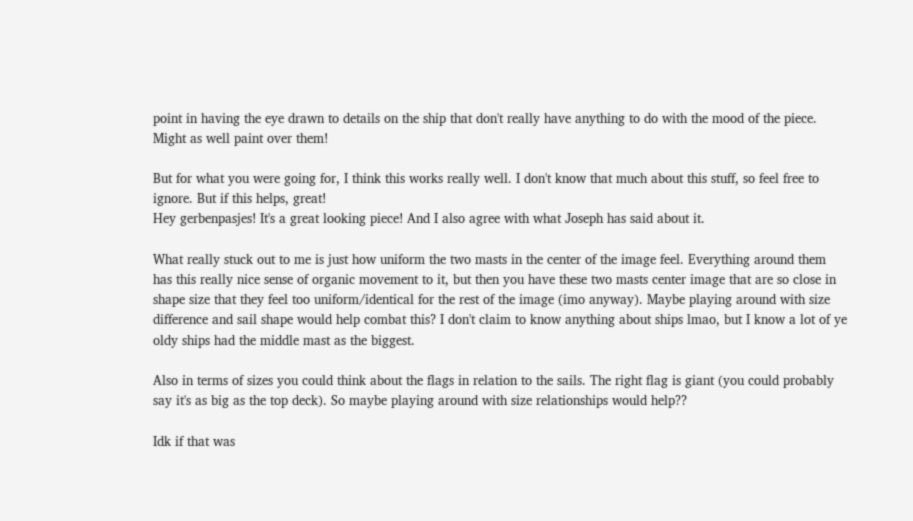point in having the eye drawn to details on the ship that don't really have anything to do with the mood of the piece. Might as well paint over them!

But for what you were going for, I think this works really well. I don't know that much about this stuff, so feel free to ignore. But if this helps, great!
Hey gerbenpasjes! It's a great looking piece! And I also agree with what Joseph has said about it.

What really stuck out to me is just how uniform the two masts in the center of the image feel. Everything around them has this really nice sense of organic movement to it, but then you have these two masts center image that are so close in shape size that they feel too uniform/identical for the rest of the image (imo anyway). Maybe playing around with size difference and sail shape would help combat this? I don't claim to know anything about ships lmao, but I know a lot of ye oldy ships had the middle mast as the biggest.

Also in terms of sizes you could think about the flags in relation to the sails. The right flag is giant (you could probably say it's as big as the top deck). So maybe playing around with size relationships would help??

Idk if that was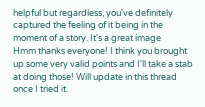helpful but regardless, you've definitely captured the feeling of it being in the moment of a story. It's a great image
Hmm thanks everyone! I think you brought up some very valid points and I'll take a stab at doing those! Will update in this thread once I tried it.